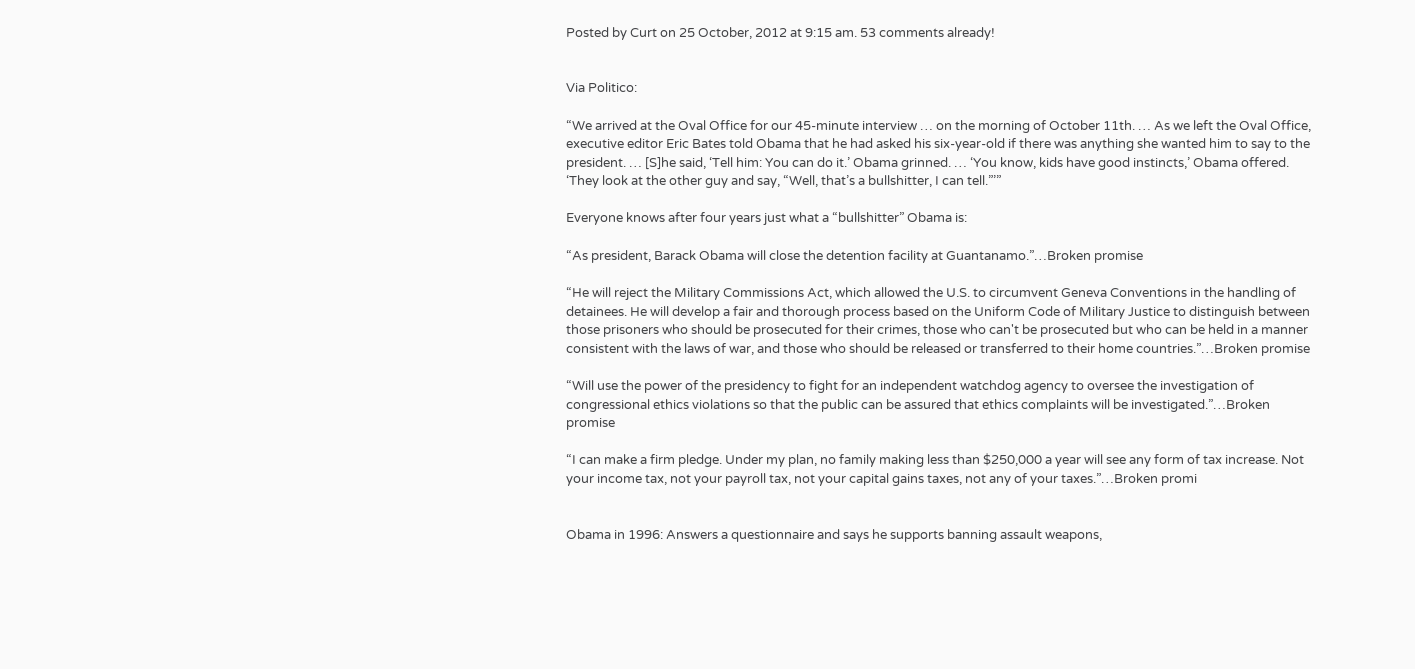Posted by Curt on 25 October, 2012 at 9:15 am. 53 comments already!


Via Politico:

“We arrived at the Oval Office for our 45-minute interview … on the morning of October 11th. … As we left the Oval Office, executive editor Eric Bates told Obama that he had asked his six-year-old if there was anything she wanted him to say to the president. … [S]he said, ‘Tell him: You can do it.’ Obama grinned. … ‘You know, kids have good instincts,’ Obama offered. ‘They look at the other guy and say, “Well, that’s a bullshitter, I can tell.”’”

Everyone knows after four years just what a “bullshitter” Obama is:

“As president, Barack Obama will close the detention facility at Guantanamo.”…Broken promise

“He will reject the Military Commissions Act, which allowed the U.S. to circumvent Geneva Conventions in the handling of detainees. He will develop a fair and thorough process based on the Uniform Code of Military Justice to distinguish between those prisoners who should be prosecuted for their crimes, those who can't be prosecuted but who can be held in a manner consistent with the laws of war, and those who should be released or transferred to their home countries.”…Broken promise

“Will use the power of the presidency to fight for an independent watchdog agency to oversee the investigation of congressional ethics violations so that the public can be assured that ethics complaints will be investigated.”…Broken promise

“I can make a firm pledge. Under my plan, no family making less than $250,000 a year will see any form of tax increase. Not your income tax, not your payroll tax, not your capital gains taxes, not any of your taxes.”…Broken promi


Obama in 1996: Answers a questionnaire and says he supports banning assault weapons,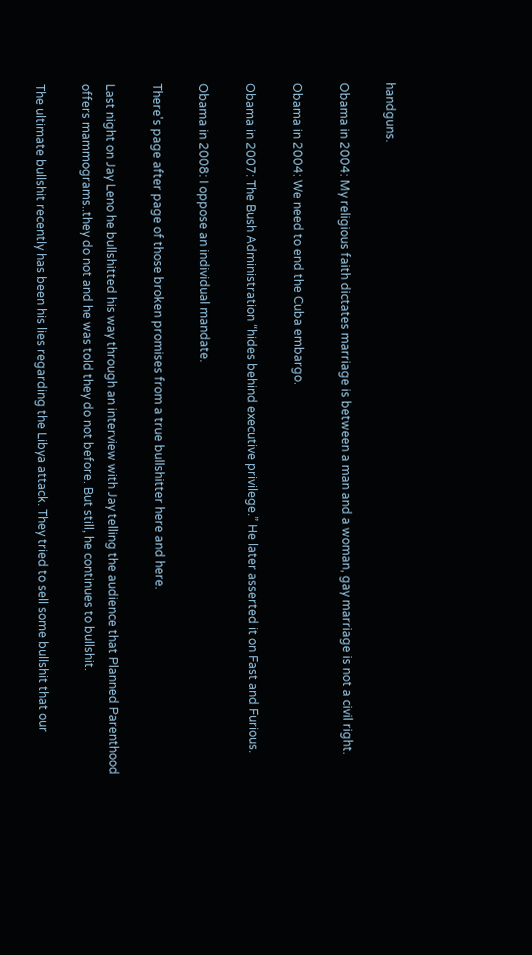handguns.

Obama in 2004: My religious faith dictates marriage is between a man and a woman, gay marriage is not a civil right.

Obama in 2004: We need to end the Cuba embargo.

Obama in 2007: The Bush Administration “hides behind executive privilege.” He later asserted it on Fast and Furious.

Obama in 2008: I oppose an individual mandate.

There's page after page of those broken promises from a true bullshitter here and here.

Last night on Jay Leno he bullshitted his way through an interview with Jay telling the audience that Planned Parenthood offers mammograms..they do not and he was told they do not before. But still, he continues to bullshit.

The ultimate bullshit recently has been his lies regarding the Libya attack. They tried to sell some bullshit that our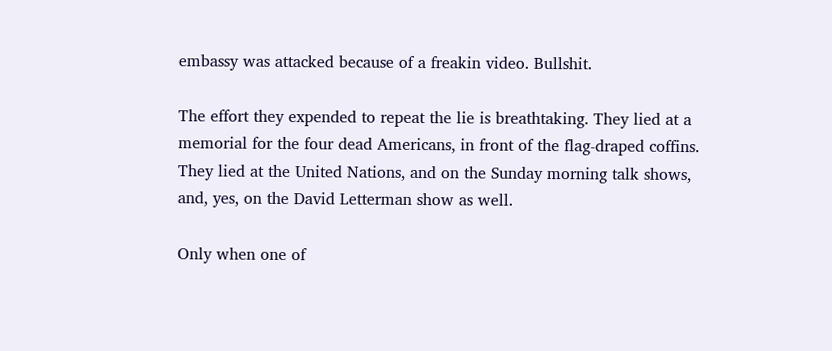embassy was attacked because of a freakin video. Bullshit.

The effort they expended to repeat the lie is breathtaking. They lied at a memorial for the four dead Americans, in front of the flag-draped coffins. They lied at the United Nations, and on the Sunday morning talk shows, and, yes, on the David Letterman show as well.

Only when one of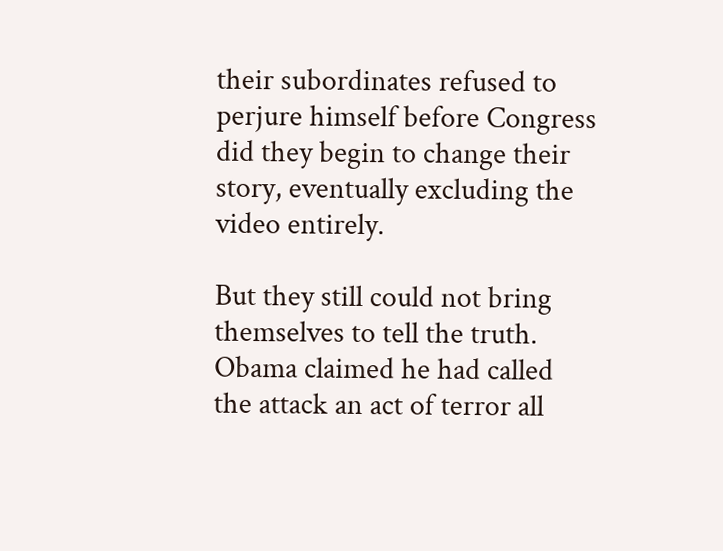their subordinates refused to perjure himself before Congress did they begin to change their story, eventually excluding the video entirely.

But they still could not bring themselves to tell the truth. Obama claimed he had called the attack an act of terror all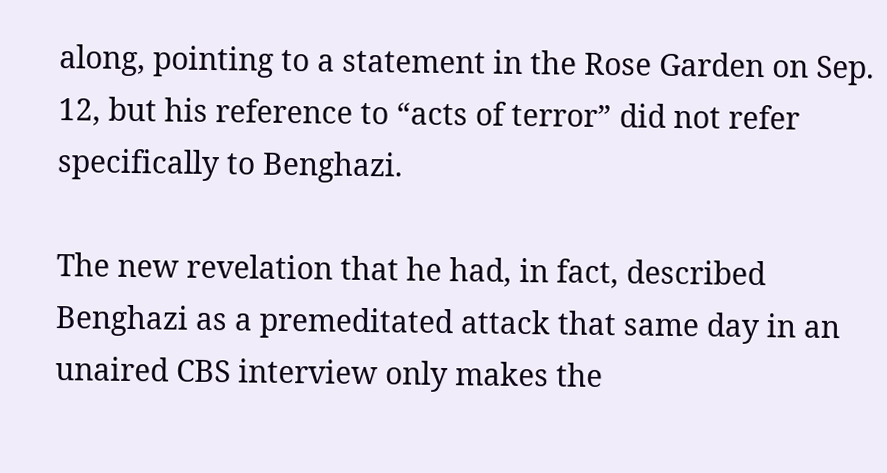along, pointing to a statement in the Rose Garden on Sep. 12, but his reference to “acts of terror” did not refer specifically to Benghazi.

The new revelation that he had, in fact, described Benghazi as a premeditated attack that same day in an unaired CBS interview only makes the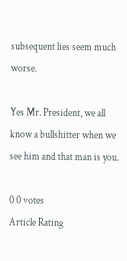subsequent lies seem much worse.

Yes Mr. President, we all know a bullshitter when we see him and that man is you.

0 0 votes
Article Rating